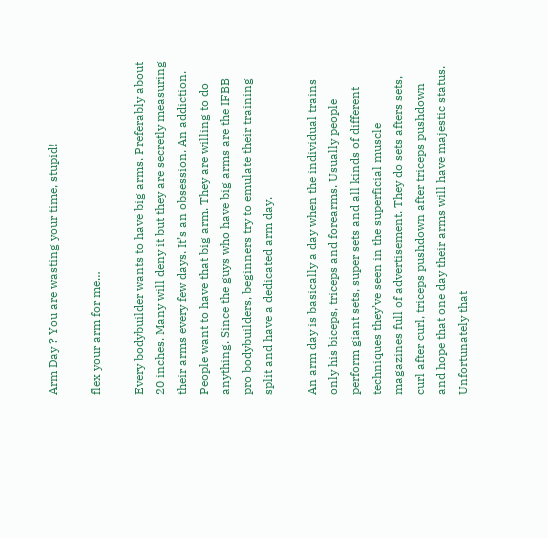Arm Day ? You are wasting your time, stupid!

flex your arm for me…

Every bodybuilder wants to have big arms. Preferably about 20 inches. Many will deny it but they are secretly measuring their arms every few days. It’s an obsession. An addiction. People want to have that big arm. They are willing to do anything. Since the guys who have big arms are the IFBB pro bodybuilders, beginners try to emulate their training split and have a dedicated arm day.

An arm day is basically a day when the individual trains only his biceps, triceps and forearms. Usually people perform giant sets, super sets and all kinds of different techniques they’ve seen in the superficial muscle magazines full of advertisement. They do sets afters sets, curl after curl, triceps pushdown after triceps pushdown and hope that one day their arms will have majestic status. Unfortunately that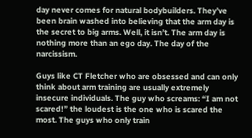day never comes for natural bodybuilders. They’ve been brain washed into believing that the arm day is the secret to big arms. Well, it isn’t. The arm day is nothing more than an ego day. The day of the narcissism.

Guys like CT Fletcher who are obsessed and can only think about arm training are usually extremely insecure individuals. The guy who screams: “I am not scared!” the loudest is the one who is scared the most. The guys who only train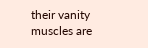their vanity muscles are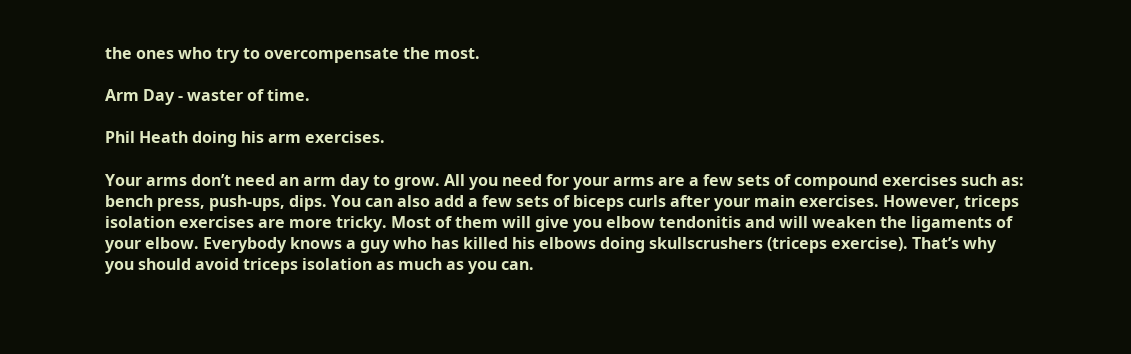the ones who try to overcompensate the most.

Arm Day - waster of time.

Phil Heath doing his arm exercises.

Your arms don’t need an arm day to grow. All you need for your arms are a few sets of compound exercises such as: bench press, push-ups, dips. You can also add a few sets of biceps curls after your main exercises. However, triceps isolation exercises are more tricky. Most of them will give you elbow tendonitis and will weaken the ligaments of your elbow. Everybody knows a guy who has killed his elbows doing skullscrushers (triceps exercise). That’s why you should avoid triceps isolation as much as you can.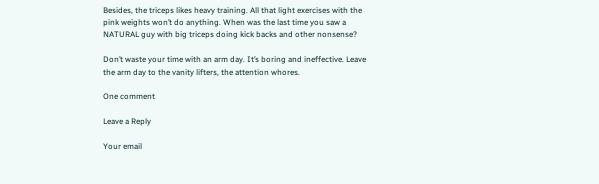Besides, the triceps likes heavy training. All that light exercises with the pink weights won’t do anything. When was the last time you saw a NATURAL guy with big triceps doing kick backs and other nonsense?

Don’t waste your time with an arm day. It’s boring and ineffective. Leave the arm day to the vanity lifters, the attention whores.

One comment

Leave a Reply

Your email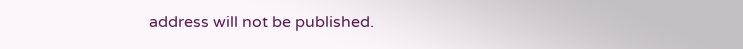address will not be published.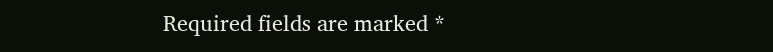Required fields are marked *